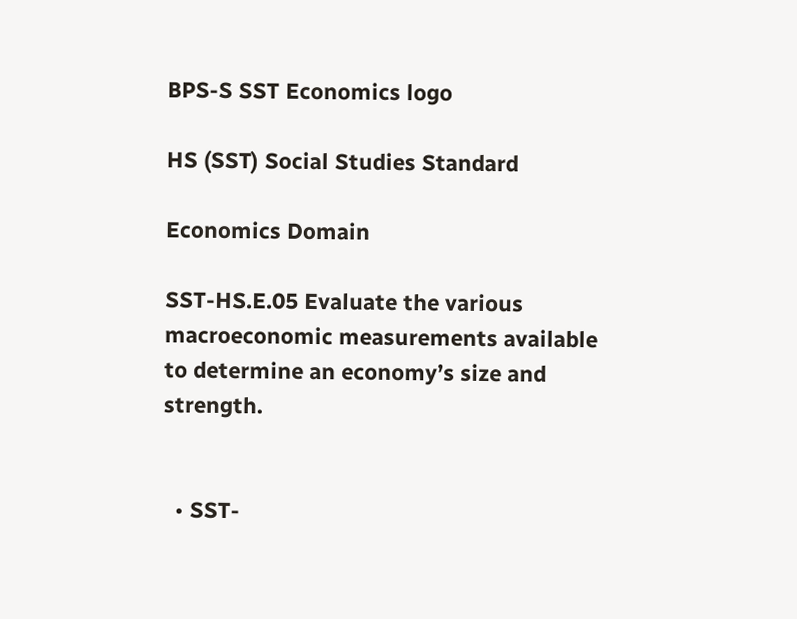BPS-S SST Economics logo

HS (SST) Social Studies Standard

Economics Domain

SST-HS.E.05 Evaluate the various macroeconomic measurements available to determine an economy’s size and strength.


  • SST-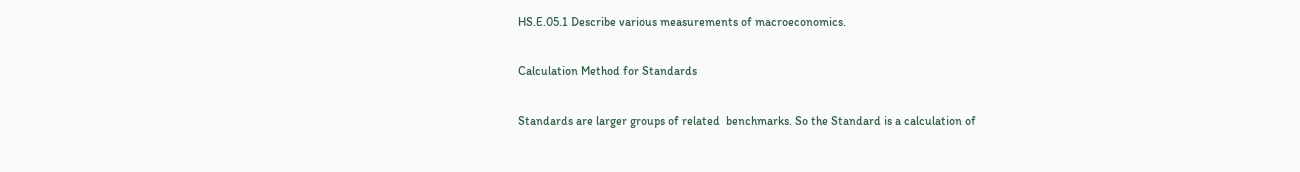HS.E.05.1 Describe various measurements of macroeconomics.

Calculation Method for Standards

Standards are larger groups of related  benchmarks. So the Standard is a calculation of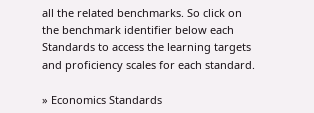all the related benchmarks. So click on the benchmark identifier below each Standards to access the learning targets and proficiency scales for each standard.

» Economics Standards